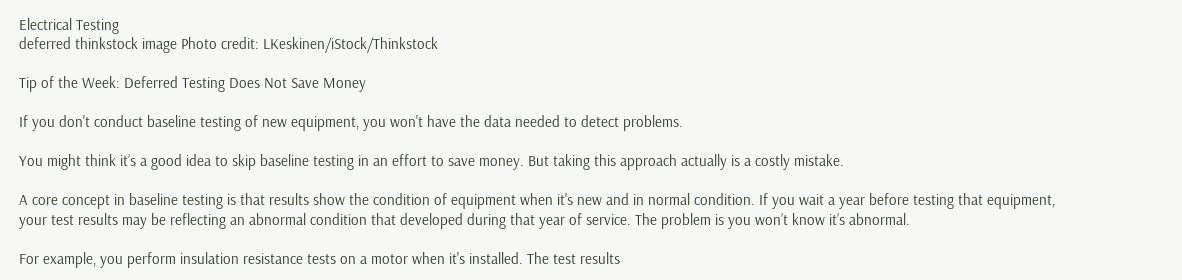Electrical Testing
deferred thinkstock image Photo credit: LKeskinen/iStock/Thinkstock

Tip of the Week: Deferred Testing Does Not Save Money

If you don't conduct baseline testing of new equipment, you won't have the data needed to detect problems.

You might think it’s a good idea to skip baseline testing in an effort to save money. But taking this approach actually is a costly mistake.

A core concept in baseline testing is that results show the condition of equipment when it's new and in normal condition. If you wait a year before testing that equipment, your test results may be reflecting an abnormal condition that developed during that year of service. The problem is you won’t know it’s abnormal.

For example, you perform insulation resistance tests on a motor when it's installed. The test results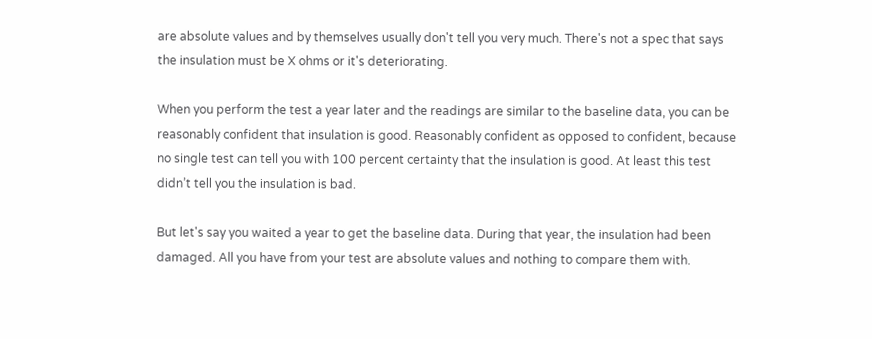are absolute values and by themselves usually don't tell you very much. There's not a spec that says the insulation must be X ohms or it's deteriorating.

When you perform the test a year later and the readings are similar to the baseline data, you can be reasonably confident that insulation is good. Reasonably confident as opposed to confident, because no single test can tell you with 100 percent certainty that the insulation is good. At least this test didn’t tell you the insulation is bad.

But let's say you waited a year to get the baseline data. During that year, the insulation had been damaged. All you have from your test are absolute values and nothing to compare them with.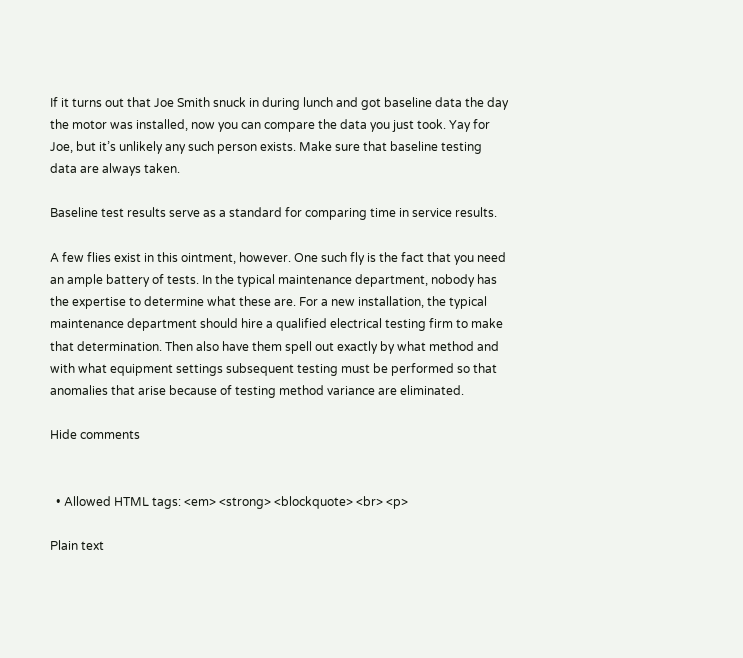If it turns out that Joe Smith snuck in during lunch and got baseline data the day the motor was installed, now you can compare the data you just took. Yay for Joe, but it’s unlikely any such person exists. Make sure that baseline testing data are always taken.

Baseline test results serve as a standard for comparing time in service results.

A few flies exist in this ointment, however. One such fly is the fact that you need an ample battery of tests. In the typical maintenance department, nobody has the expertise to determine what these are. For a new installation, the typical maintenance department should hire a qualified electrical testing firm to make that determination. Then also have them spell out exactly by what method and with what equipment settings subsequent testing must be performed so that anomalies that arise because of testing method variance are eliminated.

Hide comments


  • Allowed HTML tags: <em> <strong> <blockquote> <br> <p>

Plain text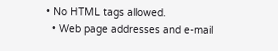• No HTML tags allowed.
  • Web page addresses and e-mail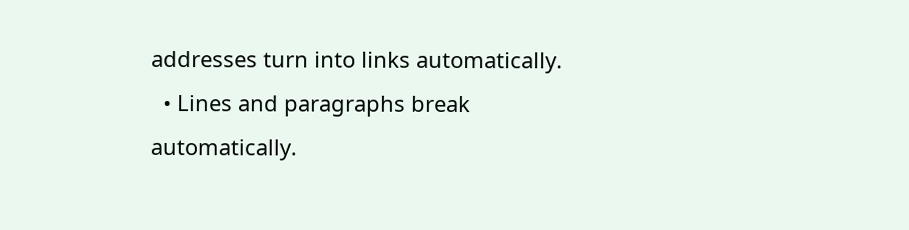addresses turn into links automatically.
  • Lines and paragraphs break automatically.